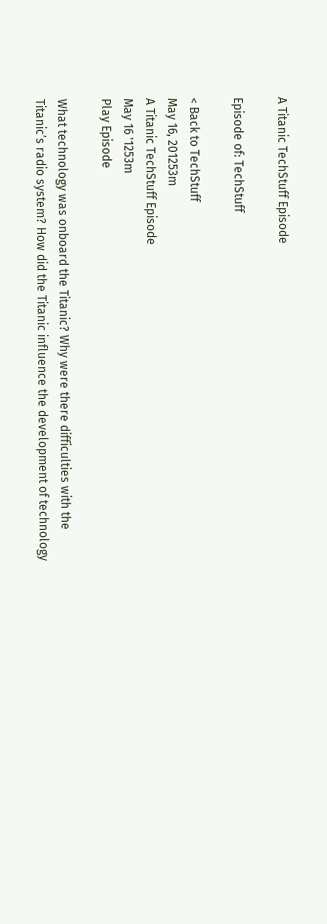A Titanic TechStuff Episode

Episode of: TechStuff

< Back to TechStuff
May 16, 201253m
A Titanic TechStuff Episode
May 16 '1253m
Play Episode

What technology was onboard the Titanic? Why were there difficulties with the Titanic’s radio system? How did the Titanic influence the development of technology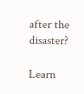after the disaster?

Learn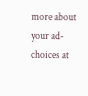more about your ad-choices at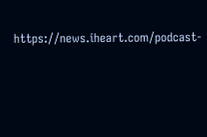https://news.iheart.com/podcast-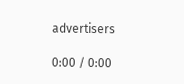advertisers

0:00 / 0:00